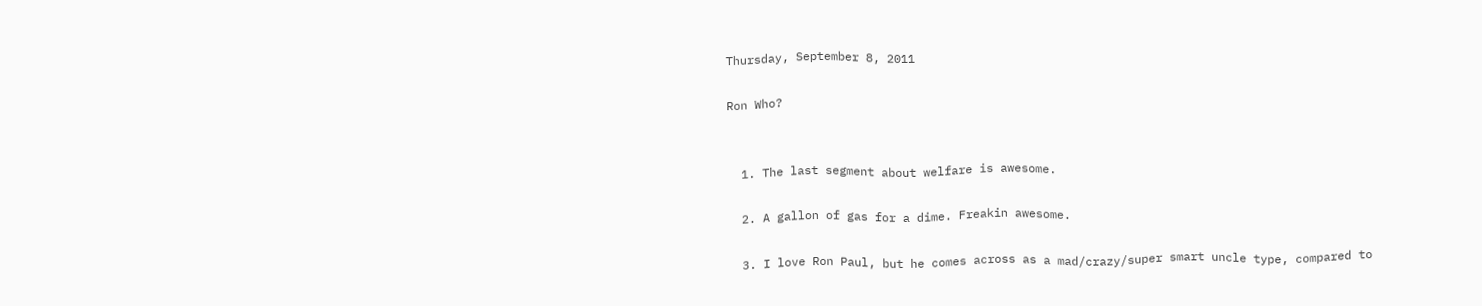Thursday, September 8, 2011

Ron Who?


  1. The last segment about welfare is awesome.

  2. A gallon of gas for a dime. Freakin awesome.

  3. I love Ron Paul, but he comes across as a mad/crazy/super smart uncle type, compared to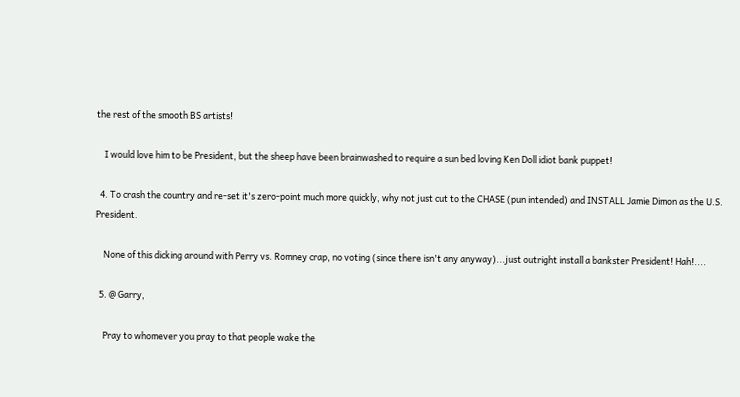the rest of the smooth BS artists!

    I would love him to be President, but the sheep have been brainwashed to require a sun bed loving Ken Doll idiot bank puppet!

  4. To crash the country and re-set it's zero-point much more quickly, why not just cut to the CHASE (pun intended) and INSTALL Jamie Dimon as the U.S. President.

    None of this dicking around with Perry vs. Romney crap, no voting (since there isn't any anyway)...just outright install a bankster President! Hah!....

  5. @ Garry,

    Pray to whomever you pray to that people wake the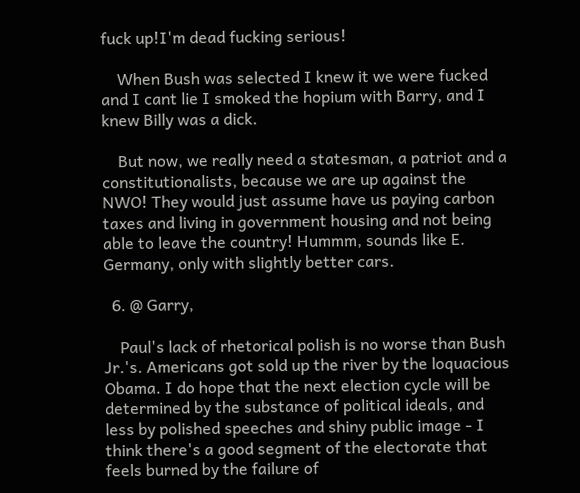fuck up!I'm dead fucking serious!

    When Bush was selected I knew it we were fucked and I cant lie I smoked the hopium with Barry, and I knew Billy was a dick.

    But now, we really need a statesman, a patriot and a constitutionalists, because we are up against the NWO! They would just assume have us paying carbon taxes and living in government housing and not being able to leave the country! Hummm, sounds like E. Germany, only with slightly better cars.

  6. @ Garry,

    Paul's lack of rhetorical polish is no worse than Bush Jr.'s. Americans got sold up the river by the loquacious Obama. I do hope that the next election cycle will be determined by the substance of political ideals, and less by polished speeches and shiny public image - I think there's a good segment of the electorate that feels burned by the failure of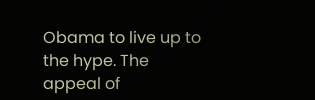Obama to live up to the hype. The appeal of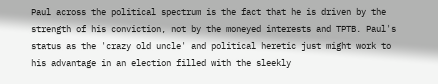Paul across the political spectrum is the fact that he is driven by the strength of his conviction, not by the moneyed interests and TPTB. Paul's status as the 'crazy old uncle' and political heretic just might work to his advantage in an election filled with the sleekly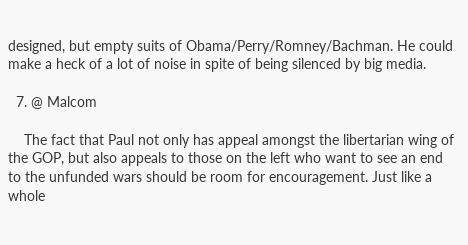designed, but empty suits of Obama/Perry/Romney/Bachman. He could make a heck of a lot of noise in spite of being silenced by big media.

  7. @ Malcom

    The fact that Paul not only has appeal amongst the libertarian wing of the GOP, but also appeals to those on the left who want to see an end to the unfunded wars should be room for encouragement. Just like a whole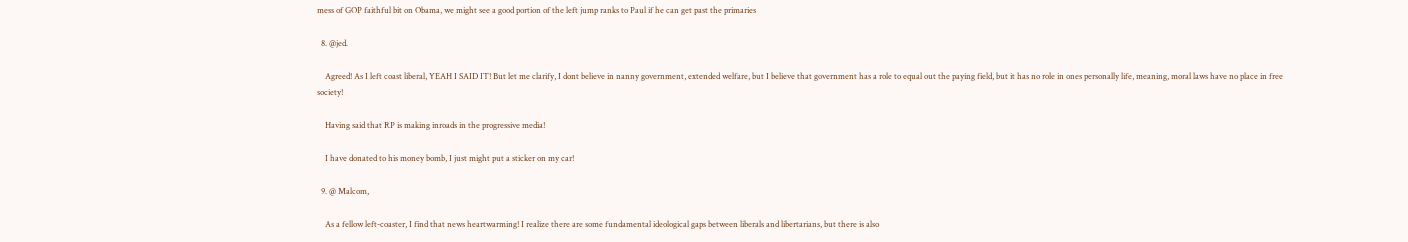mess of GOP faithful bit on Obama, we might see a good portion of the left jump ranks to Paul if he can get past the primaries

  8. @jed.

    Agreed! As I left coast liberal, YEAH I SAID IT! But let me clarify, I dont believe in nanny government, extended welfare, but I believe that government has a role to equal out the paying field, but it has no role in ones personally life, meaning, moral laws have no place in free society!

    Having said that RP is making inroads in the progressive media!

    I have donated to his money bomb, I just might put a sticker on my car!

  9. @ Malcom,

    As a fellow left-coaster, I find that news heartwarming! I realize there are some fundamental ideological gaps between liberals and libertarians, but there is also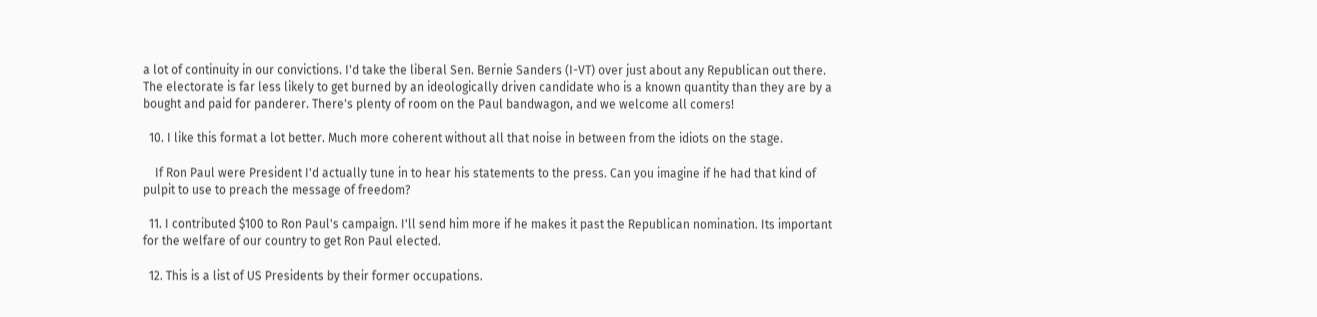a lot of continuity in our convictions. I'd take the liberal Sen. Bernie Sanders (I-VT) over just about any Republican out there. The electorate is far less likely to get burned by an ideologically driven candidate who is a known quantity than they are by a bought and paid for panderer. There's plenty of room on the Paul bandwagon, and we welcome all comers!

  10. I like this format a lot better. Much more coherent without all that noise in between from the idiots on the stage.

    If Ron Paul were President I'd actually tune in to hear his statements to the press. Can you imagine if he had that kind of pulpit to use to preach the message of freedom?

  11. I contributed $100 to Ron Paul's campaign. I'll send him more if he makes it past the Republican nomination. Its important for the welfare of our country to get Ron Paul elected.

  12. This is a list of US Presidents by their former occupations.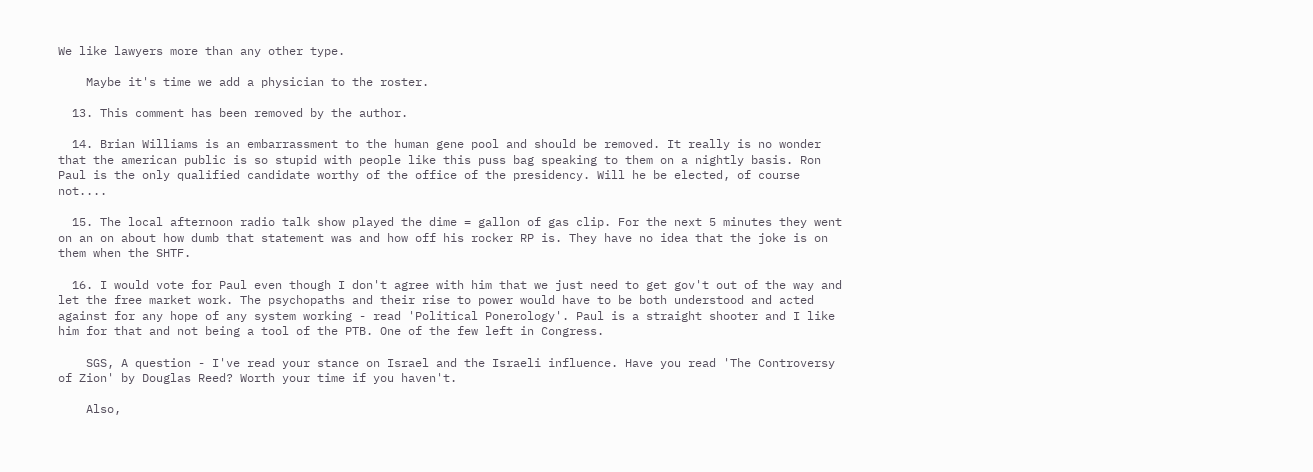We like lawyers more than any other type.

    Maybe it's time we add a physician to the roster.

  13. This comment has been removed by the author.

  14. Brian Williams is an embarrassment to the human gene pool and should be removed. It really is no wonder that the american public is so stupid with people like this puss bag speaking to them on a nightly basis. Ron Paul is the only qualified candidate worthy of the office of the presidency. Will he be elected, of course not....

  15. The local afternoon radio talk show played the dime = gallon of gas clip. For the next 5 minutes they went on an on about how dumb that statement was and how off his rocker RP is. They have no idea that the joke is on them when the SHTF.

  16. I would vote for Paul even though I don't agree with him that we just need to get gov't out of the way and let the free market work. The psychopaths and their rise to power would have to be both understood and acted against for any hope of any system working - read 'Political Ponerology'. Paul is a straight shooter and I like him for that and not being a tool of the PTB. One of the few left in Congress.

    SGS, A question - I've read your stance on Israel and the Israeli influence. Have you read 'The Controversy of Zion' by Douglas Reed? Worth your time if you haven't.

    Also,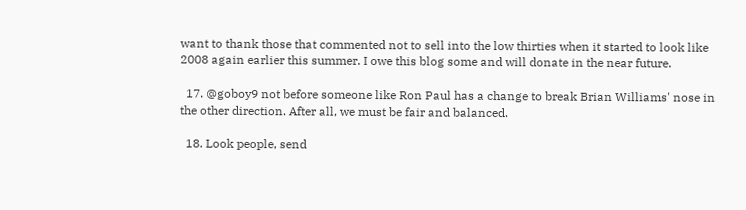want to thank those that commented not to sell into the low thirties when it started to look like 2008 again earlier this summer. I owe this blog some and will donate in the near future.

  17. @goboy9 not before someone like Ron Paul has a change to break Brian Williams' nose in the other direction. After all, we must be fair and balanced.

  18. Look people, send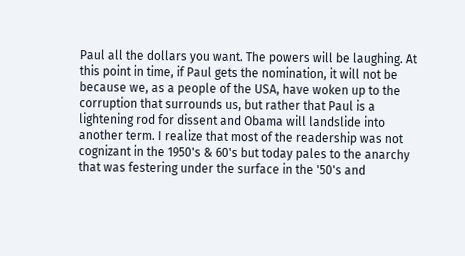Paul all the dollars you want. The powers will be laughing. At this point in time, if Paul gets the nomination, it will not be because we, as a people of the USA, have woken up to the corruption that surrounds us, but rather that Paul is a lightening rod for dissent and Obama will landslide into another term. I realize that most of the readership was not cognizant in the 1950's & 60's but today pales to the anarchy that was festering under the surface in the '50's and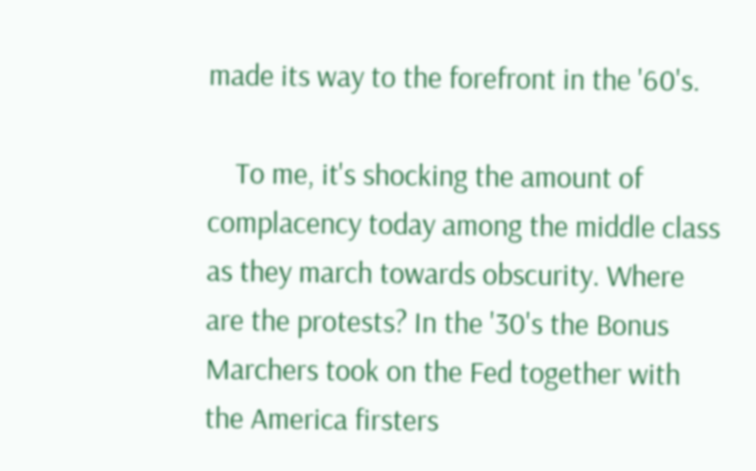made its way to the forefront in the '60's.

    To me, it's shocking the amount of complacency today among the middle class as they march towards obscurity. Where are the protests? In the '30's the Bonus Marchers took on the Fed together with the America firsters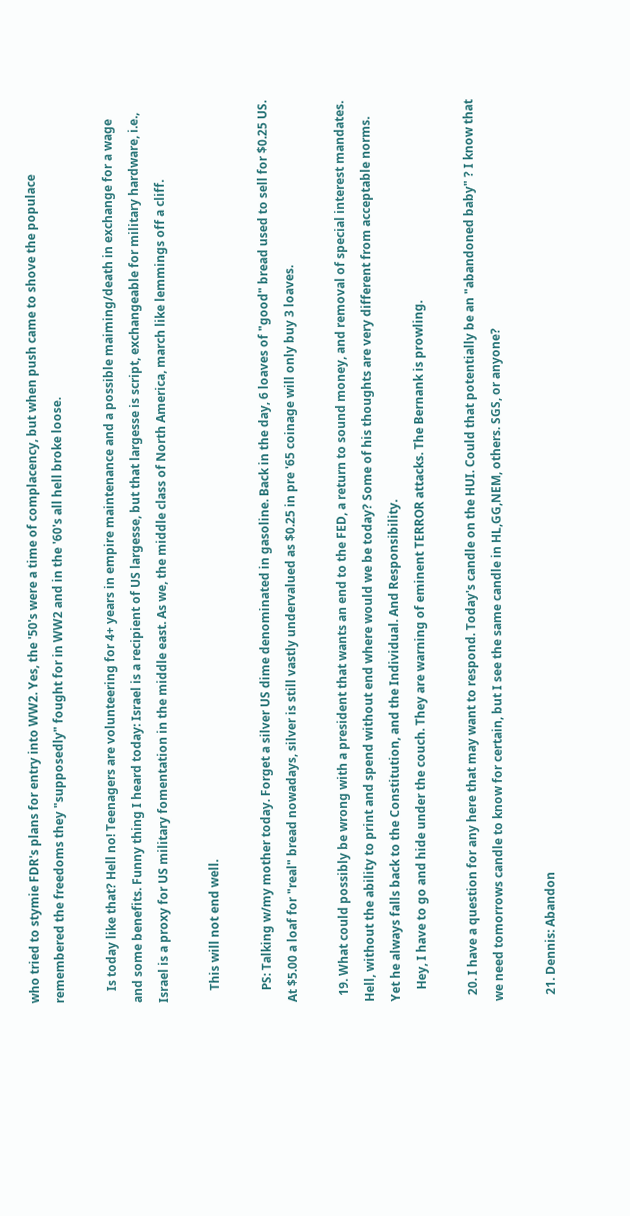who tried to stymie FDR's plans for entry into WW2. Yes, the '50's were a time of complacency, but when push came to shove the populace remembered the freedoms they "supposedly" fought for in WW2 and in the '60's all hell broke loose.

    Is today like that? Hell no! Teenagers are volunteering for 4+ years in empire maintenance and a possible maiming/death in exchange for a wage and some benefits. Funny thing I heard today: Israel is a recipient of US largesse, but that largesse is script, exchangeable for military hardware, i.e., Israel is a proxy for US military fomentation in the middle east. As we, the middle class of North America, march like lemmings off a cliff.

    This will not end well.

    PS: Talking w/my mother today. Forget a silver US dime denominated in gasoline. Back in the day, 6 loaves of "good" bread used to sell for $0.25 US. At $5.00 a loaf for "real" bread nowadays, silver is still vastly undervalued as $0.25 in pre '65 coinage will only buy 3 loaves.

  19. What could possibly be wrong with a president that wants an end to the FED, a return to sound money, and removal of special interest mandates. Hell, without the ability to print and spend without end where would we be today? Some of his thoughts are very different from acceptable norms. Yet he always falls back to the Constitution, and the Individual. And Responsibility.
    Hey, I have to go and hide under the couch. They are warning of eminent TERROR attacks. The Bernank is prowling.

  20. I have a question for any here that may want to respond. Today's candle on the HUI. Could that potentially be an "abandoned baby" ? I know that we need tomorrows candle to know for certain, but I see the same candle in HL,GG,NEM, others. SGS, or anyone?

  21. Dennis: Abandon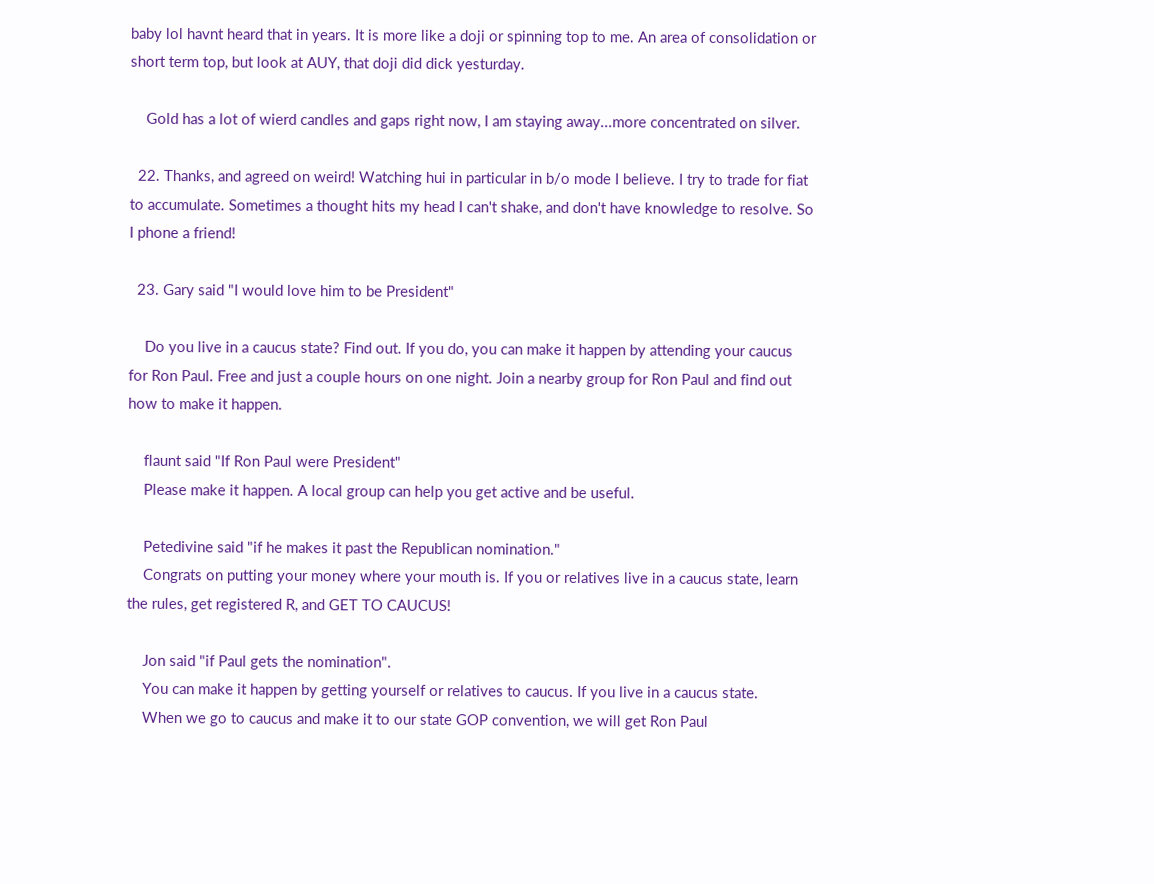baby lol havnt heard that in years. It is more like a doji or spinning top to me. An area of consolidation or short term top, but look at AUY, that doji did dick yesturday.

    Gold has a lot of wierd candles and gaps right now, I am staying away...more concentrated on silver.

  22. Thanks, and agreed on weird! Watching hui in particular in b/o mode I believe. I try to trade for fiat to accumulate. Sometimes a thought hits my head I can't shake, and don't have knowledge to resolve. So I phone a friend!

  23. Gary said "I would love him to be President"

    Do you live in a caucus state? Find out. If you do, you can make it happen by attending your caucus for Ron Paul. Free and just a couple hours on one night. Join a nearby group for Ron Paul and find out how to make it happen.

    flaunt said "If Ron Paul were President"
    Please make it happen. A local group can help you get active and be useful.

    Petedivine said "if he makes it past the Republican nomination."
    Congrats on putting your money where your mouth is. If you or relatives live in a caucus state, learn the rules, get registered R, and GET TO CAUCUS!

    Jon said "if Paul gets the nomination".
    You can make it happen by getting yourself or relatives to caucus. If you live in a caucus state.
    When we go to caucus and make it to our state GOP convention, we will get Ron Paul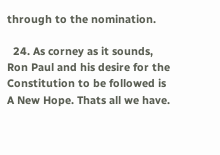through to the nomination.

  24. As corney as it sounds, Ron Paul and his desire for the Constitution to be followed is A New Hope. Thats all we have.